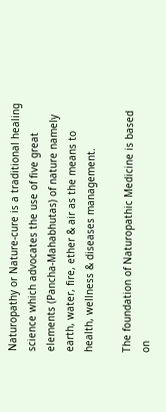Naturopathy or Nature-cure is a traditional healing science which advocates the use of five great elements (Pancha-Mahabhutas) of nature namely earth, water, fire, ether & air as the means to health, wellness & diseases management.

The foundation of Naturopathic Medicine is based on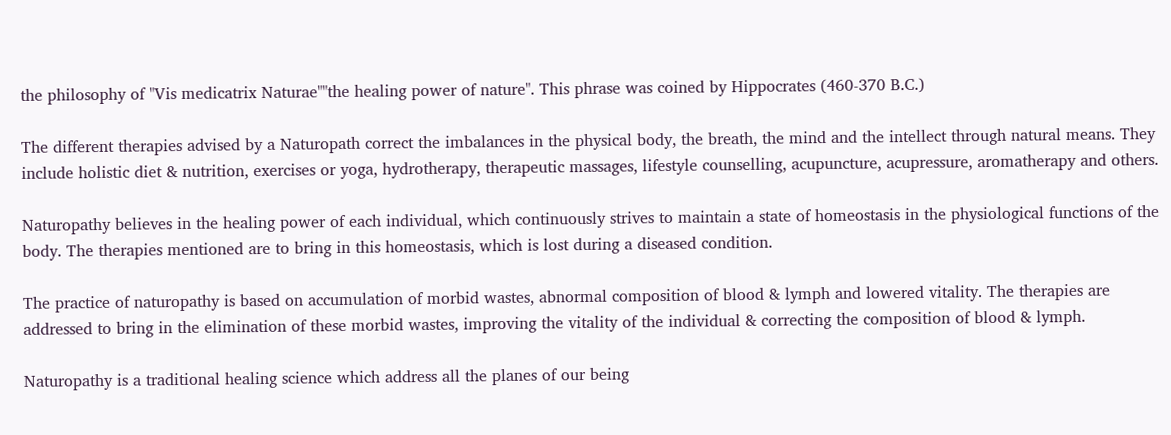the philosophy of "Vis medicatrix Naturae""the healing power of nature". This phrase was coined by Hippocrates (460-370 B.C.)

The different therapies advised by a Naturopath correct the imbalances in the physical body, the breath, the mind and the intellect through natural means. They include holistic diet & nutrition, exercises or yoga, hydrotherapy, therapeutic massages, lifestyle counselling, acupuncture, acupressure, aromatherapy and others.

Naturopathy believes in the healing power of each individual, which continuously strives to maintain a state of homeostasis in the physiological functions of the body. The therapies mentioned are to bring in this homeostasis, which is lost during a diseased condition.

The practice of naturopathy is based on accumulation of morbid wastes, abnormal composition of blood & lymph and lowered vitality. The therapies are addressed to bring in the elimination of these morbid wastes, improving the vitality of the individual & correcting the composition of blood & lymph.

Naturopathy is a traditional healing science which address all the planes of our being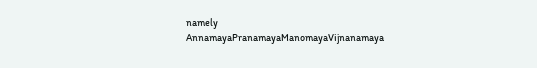namely AnnamayaPranamayaManomayaVijnanamaya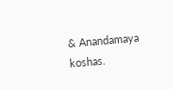& Anandamaya koshas.